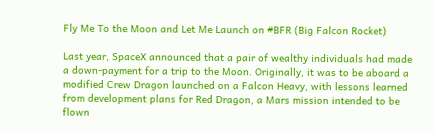Fly Me To the Moon and Let Me Launch on #BFR (Big Falcon Rocket)

Last year, SpaceX announced that a pair of wealthy individuals had made a down-payment for a trip to the Moon. Originally, it was to be aboard a modified Crew Dragon launched on a Falcon Heavy, with lessons learned from development plans for Red Dragon, a Mars mission intended to be flown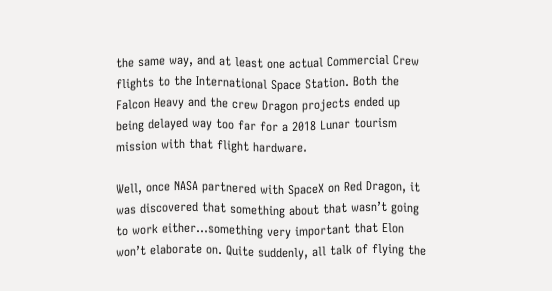the same way, and at least one actual Commercial Crew flights to the International Space Station. Both the Falcon Heavy and the crew Dragon projects ended up being delayed way too far for a 2018 Lunar tourism mission with that flight hardware.

Well, once NASA partnered with SpaceX on Red Dragon, it was discovered that something about that wasn’t going to work either…something very important that Elon won’t elaborate on. Quite suddenly, all talk of flying the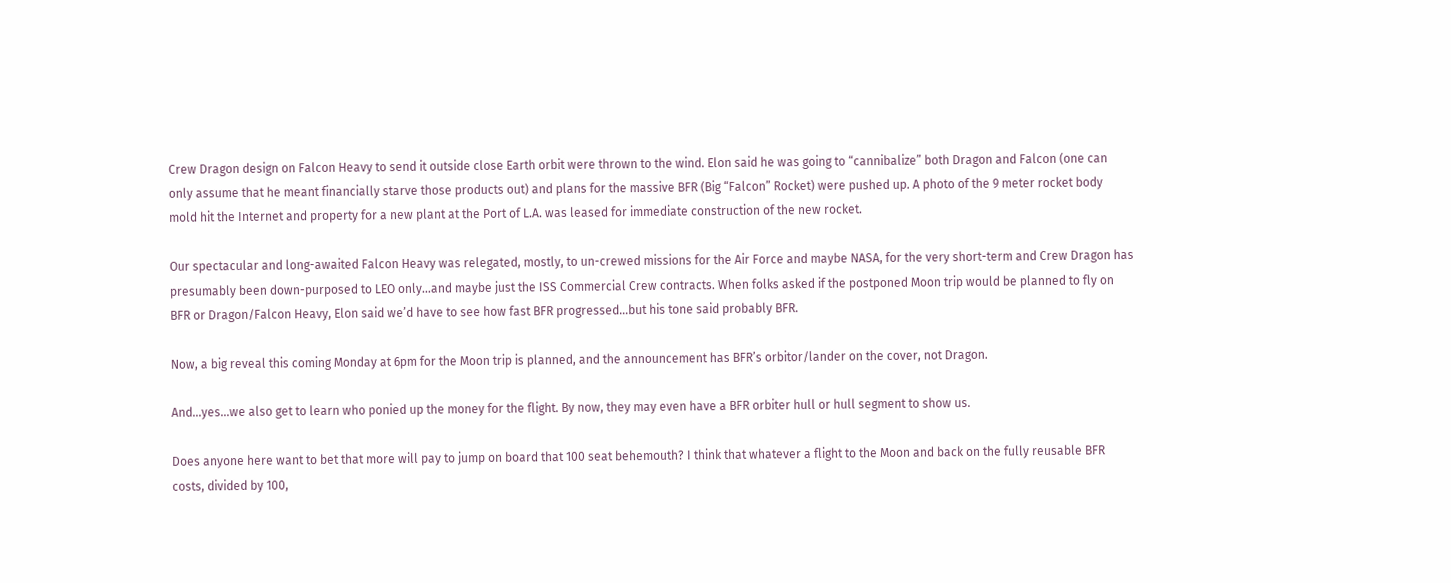Crew Dragon design on Falcon Heavy to send it outside close Earth orbit were thrown to the wind. Elon said he was going to “cannibalize” both Dragon and Falcon (one can only assume that he meant financially starve those products out) and plans for the massive BFR (Big “Falcon” Rocket) were pushed up. A photo of the 9 meter rocket body mold hit the Internet and property for a new plant at the Port of L.A. was leased for immediate construction of the new rocket.

Our spectacular and long-awaited Falcon Heavy was relegated, mostly, to un-crewed missions for the Air Force and maybe NASA, for the very short-term and Crew Dragon has presumably been down-purposed to LEO only…and maybe just the ISS Commercial Crew contracts. When folks asked if the postponed Moon trip would be planned to fly on BFR or Dragon/Falcon Heavy, Elon said we’d have to see how fast BFR progressed…but his tone said probably BFR.

Now, a big reveal this coming Monday at 6pm for the Moon trip is planned, and the announcement has BFR’s orbitor/lander on the cover, not Dragon.

And…yes…we also get to learn who ponied up the money for the flight. By now, they may even have a BFR orbiter hull or hull segment to show us.

Does anyone here want to bet that more will pay to jump on board that 100 seat behemouth? I think that whatever a flight to the Moon and back on the fully reusable BFR costs, divided by 100,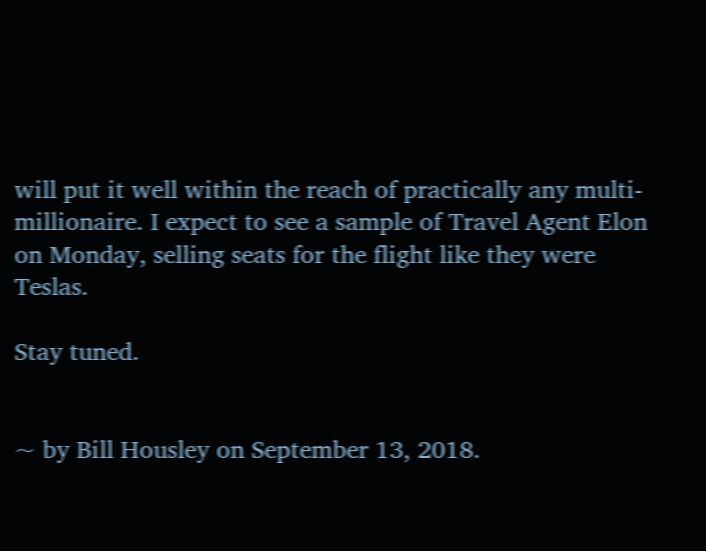will put it well within the reach of practically any multi-millionaire. I expect to see a sample of Travel Agent Elon on Monday, selling seats for the flight like they were Teslas.

Stay tuned.


~ by Bill Housley on September 13, 2018.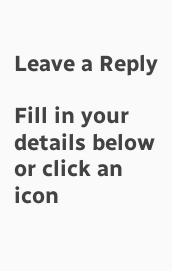Leave a Reply

Fill in your details below or click an icon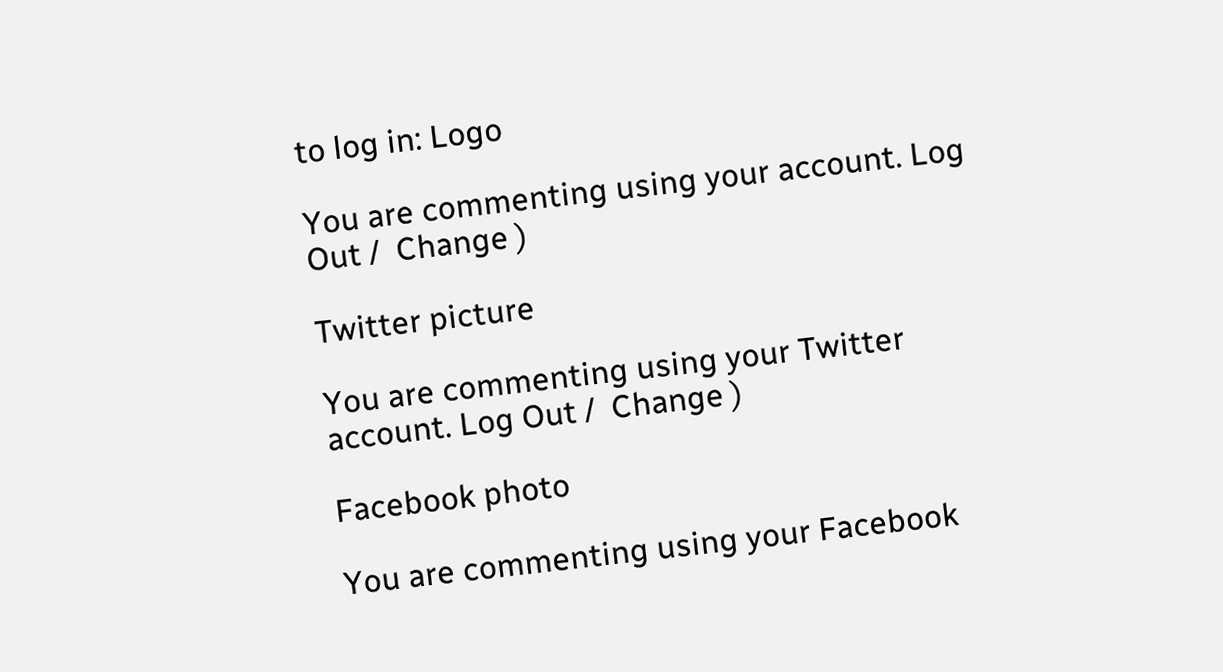to log in: Logo

You are commenting using your account. Log Out /  Change )

Twitter picture

You are commenting using your Twitter account. Log Out /  Change )

Facebook photo

You are commenting using your Facebook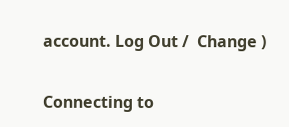account. Log Out /  Change )

Connecting to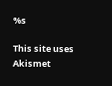%s

This site uses Akismet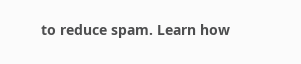to reduce spam. Learn how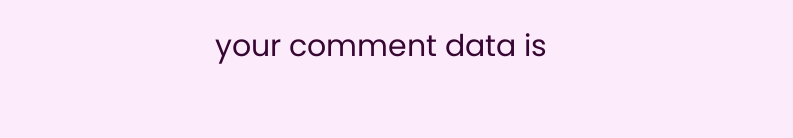your comment data is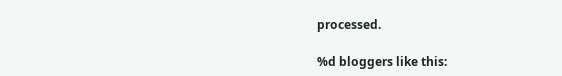processed.

%d bloggers like this: